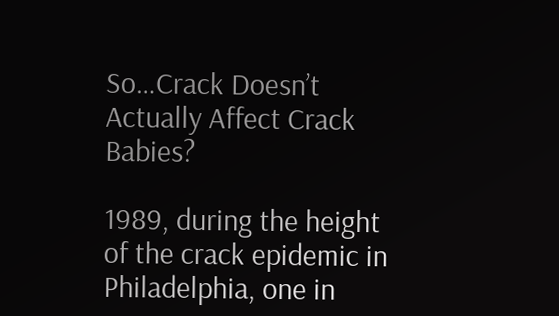So…Crack Doesn’t Actually Affect Crack Babies?

1989, during the height of the crack epidemic in Philadelphia, one in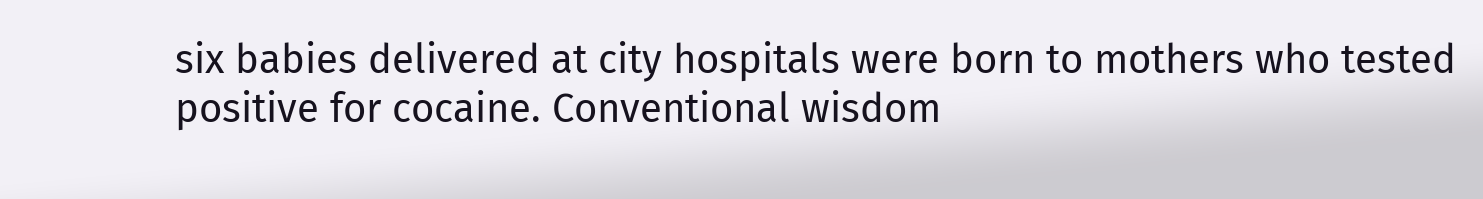six babies delivered at city hospitals were born to mothers who tested positive for cocaine. Conventional wisdom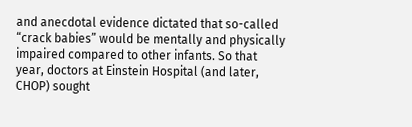and anecdotal evidence dictated that so-called “crack babies” would be mentally and physically impaired compared to other infants. So that year, doctors at Einstein Hospital (and later, CHOP) sought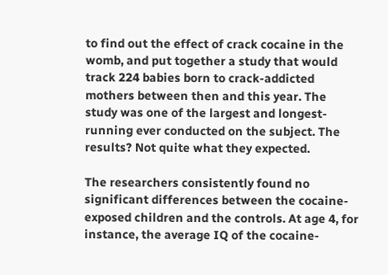to find out the effect of crack cocaine in the womb, and put together a study that would track 224 babies born to crack-addicted mothers between then and this year. The study was one of the largest and longest-running ever conducted on the subject. The results? Not quite what they expected.

The researchers consistently found no significant differences between the cocaine-exposed children and the controls. At age 4, for instance, the average IQ of the cocaine-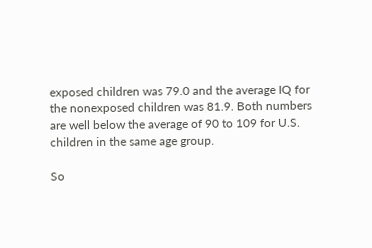exposed children was 79.0 and the average IQ for the nonexposed children was 81.9. Both numbers are well below the average of 90 to 109 for U.S. children in the same age group.

So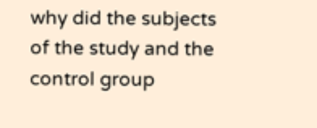why did the subjects of the study and the control group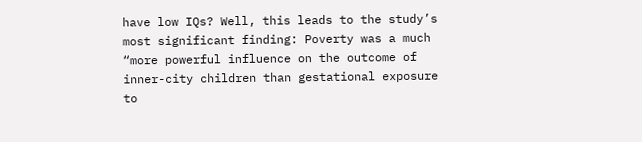have low IQs? Well, this leads to the study’s most significant finding: Poverty was a much “more powerful influence on the outcome of inner-city children than gestational exposure to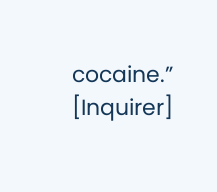cocaine.” [Inquirer]